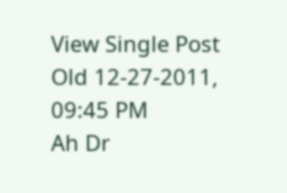View Single Post
Old 12-27-2011, 09:45 PM
Ah Dr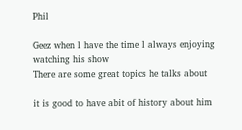Phil

Geez when l have the time l always enjoying watching his show
There are some great topics he talks about

it is good to have abit of history about him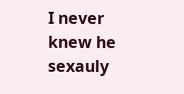I never knew he sexauly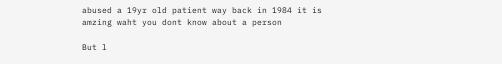abused a 19yr old patient way back in 1984 it is amzing waht you dont know about a person

But l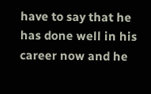have to say that he has done well in his career now and he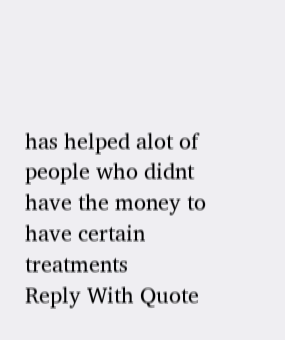has helped alot of people who didnt have the money to have certain treatments
Reply With Quote